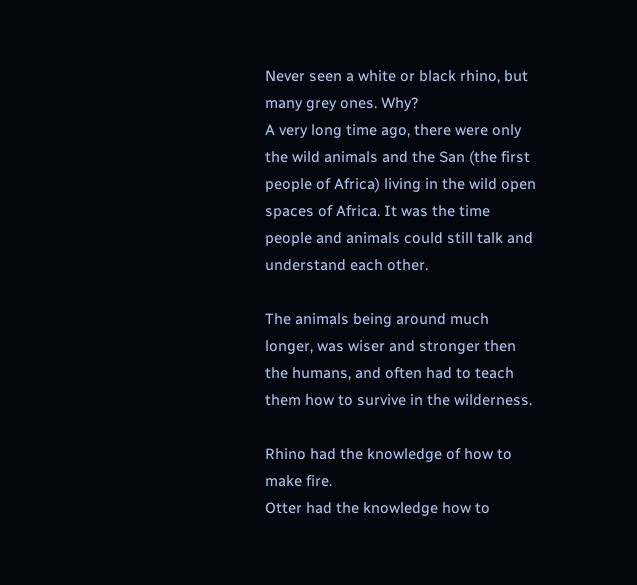Never seen a white or black rhino, but many grey ones. Why?
A very long time ago, there were only the wild animals and the San (the first people of Africa) living in the wild open spaces of Africa. It was the time people and animals could still talk and understand each other.

The animals being around much longer, was wiser and stronger then the humans, and often had to teach them how to survive in the wilderness.

Rhino had the knowledge of how to make fire.
Otter had the knowledge how to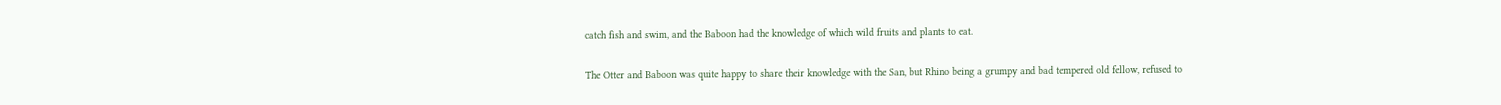catch fish and swim, and the Baboon had the knowledge of which wild fruits and plants to eat.

The Otter and Baboon was quite happy to share their knowledge with the San, but Rhino being a grumpy and bad tempered old fellow, refused to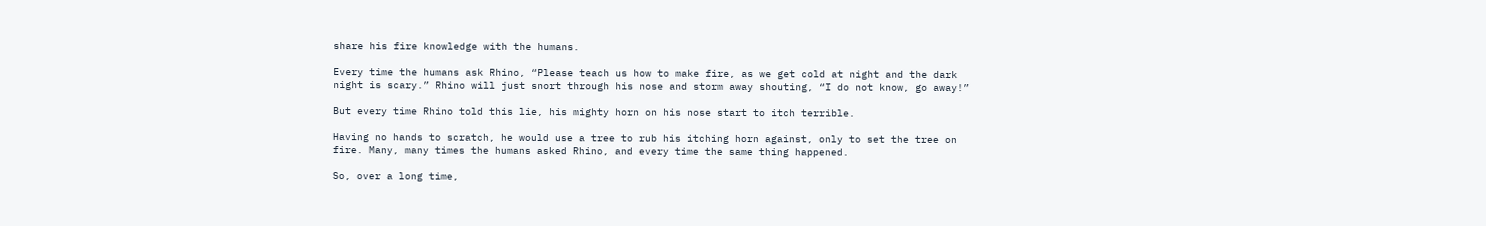share his fire knowledge with the humans.

Every time the humans ask Rhino, “Please teach us how to make fire, as we get cold at night and the dark night is scary.” Rhino will just snort through his nose and storm away shouting, “I do not know, go away!”

But every time Rhino told this lie, his mighty horn on his nose start to itch terrible.

Having no hands to scratch, he would use a tree to rub his itching horn against, only to set the tree on fire. Many, many times the humans asked Rhino, and every time the same thing happened.

So, over a long time,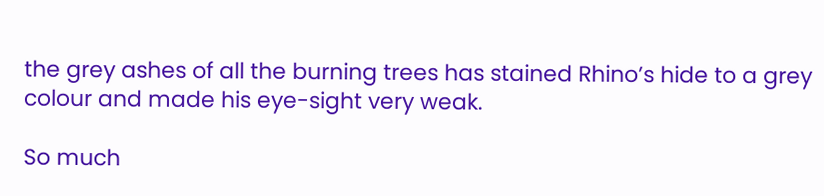the grey ashes of all the burning trees has stained Rhino’s hide to a grey colour and made his eye-sight very weak.

So much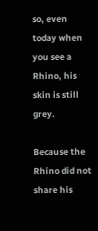so, even today when you see a Rhino, his skin is still grey.

Because the Rhino did not share his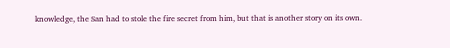knowledge, the San had to stole the fire secret from him, but that is another story on its own.